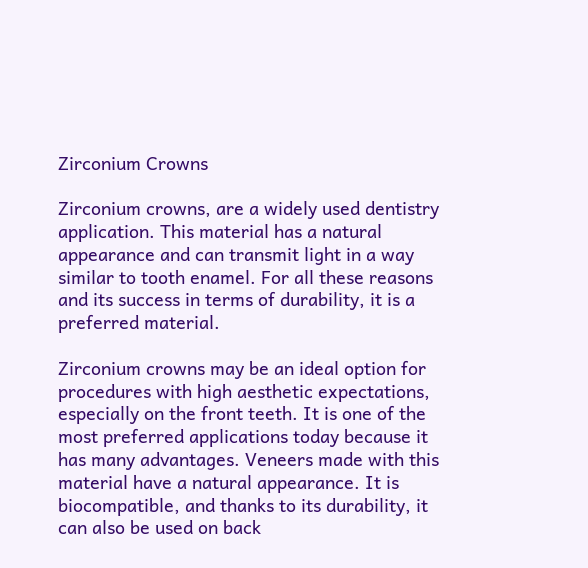Zirconium Crowns

Zirconium crowns, are a widely used dentistry application. This material has a natural appearance and can transmit light in a way similar to tooth enamel. For all these reasons and its success in terms of durability, it is a preferred material.

Zirconium crowns may be an ideal option for procedures with high aesthetic expectations, especially on the front teeth. It is one of the most preferred applications today because it has many advantages. Veneers made with this material have a natural appearance. It is biocompatible, and thanks to its durability, it can also be used on back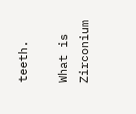teeth.

What is Zirconium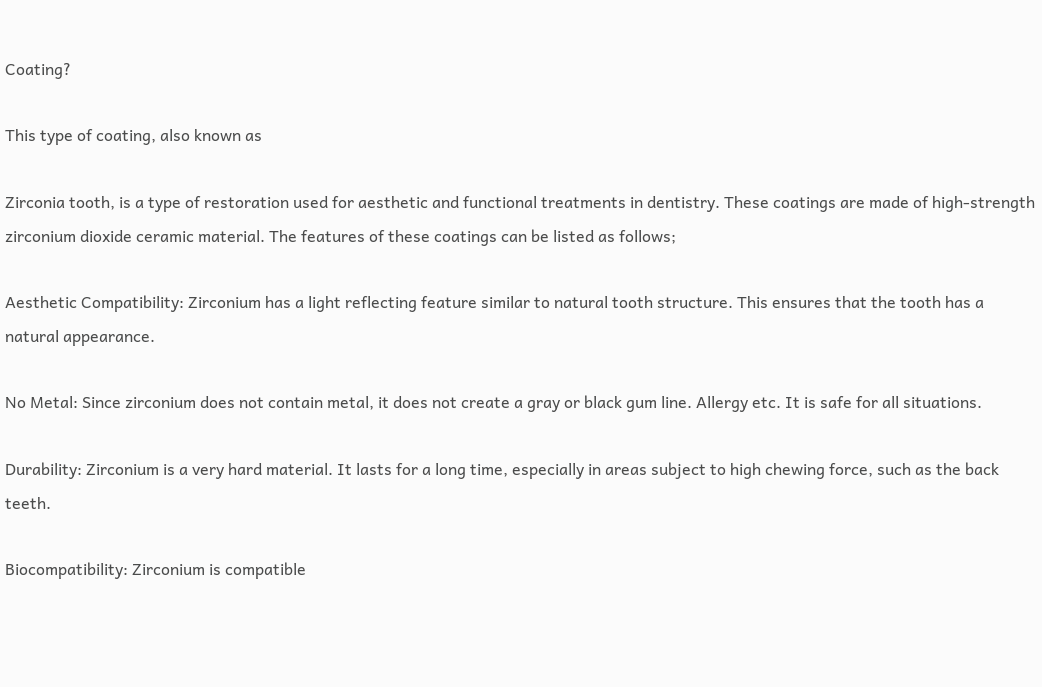Coating?

This type of coating, also known as

Zirconia tooth, is a type of restoration used for aesthetic and functional treatments in dentistry. These coatings are made of high-strength zirconium dioxide ceramic material. The features of these coatings can be listed as follows;

Aesthetic Compatibility: Zirconium has a light reflecting feature similar to natural tooth structure. This ensures that the tooth has a natural appearance.

No Metal: Since zirconium does not contain metal, it does not create a gray or black gum line. Allergy etc. It is safe for all situations.

Durability: Zirconium is a very hard material. It lasts for a long time, especially in areas subject to high chewing force, such as the back teeth.

Biocompatibility: Zirconium is compatible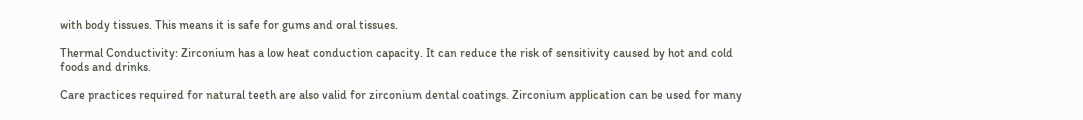with body tissues. This means it is safe for gums and oral tissues.

Thermal Conductivity: Zirconium has a low heat conduction capacity. It can reduce the risk of sensitivity caused by hot and cold foods and drinks.

Care practices required for natural teeth are also valid for zirconium dental coatings. Zirconium application can be used for many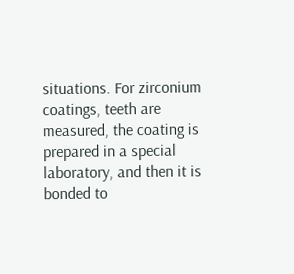situations. For zirconium coatings, teeth are measured, the coating is prepared in a special laboratory, and then it is bonded to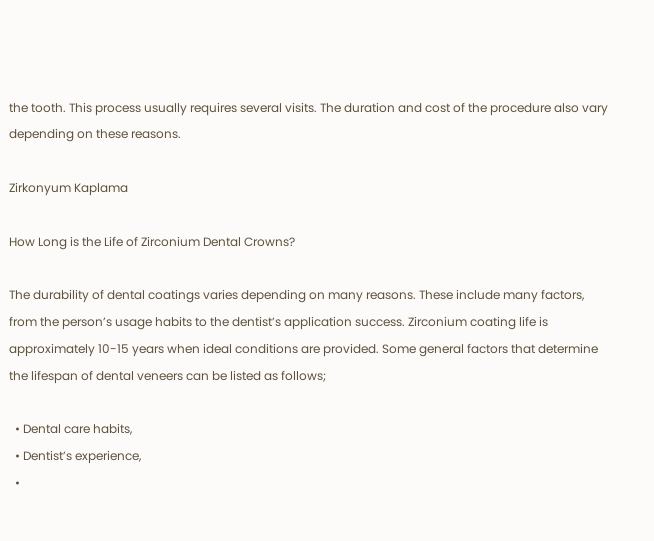the tooth. This process usually requires several visits. The duration and cost of the procedure also vary depending on these reasons.

Zirkonyum Kaplama

How Long is the Life of Zirconium Dental Crowns?

The durability of dental coatings varies depending on many reasons. These include many factors, from the person’s usage habits to the dentist’s application success. Zirconium coating life is approximately 10-15 years when ideal conditions are provided. Some general factors that determine the lifespan of dental veneers can be listed as follows;

  • Dental care habits,
  • Dentist’s experience,
  •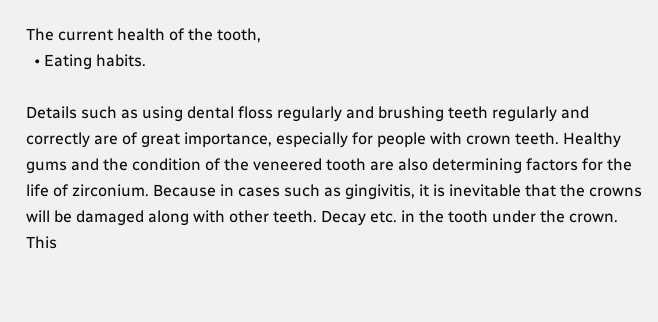The current health of the tooth,
  • Eating habits.

Details such as using dental floss regularly and brushing teeth regularly and correctly are of great importance, especially for people with crown teeth. Healthy gums and the condition of the veneered tooth are also determining factors for the life of zirconium. Because in cases such as gingivitis, it is inevitable that the crowns will be damaged along with other teeth. Decay etc. in the tooth under the crown. This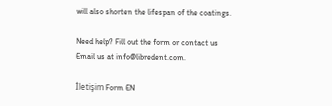will also shorten the lifespan of the coatings.

Need help? Fill out the form or contact us
Email us at info@libredent.com.

İletişim Form EN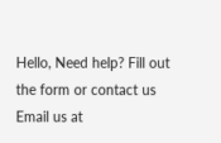Hello, Need help? Fill out the form or contact us
Email us at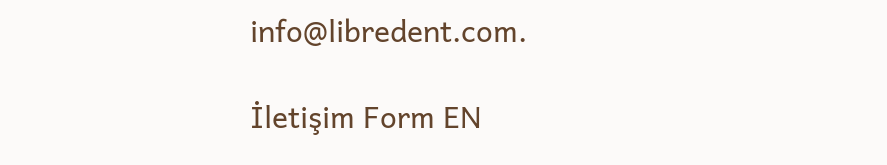info@libredent.com.

İletişim Form EN